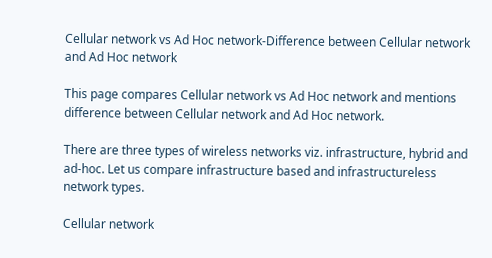Cellular network vs Ad Hoc network-Difference between Cellular network and Ad Hoc network

This page compares Cellular network vs Ad Hoc network and mentions difference between Cellular network and Ad Hoc network.

There are three types of wireless networks viz. infrastructure, hybrid and ad-hoc. Let us compare infrastructure based and infrastructureless network types.

Cellular network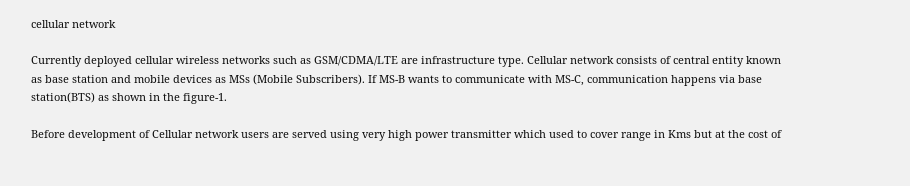cellular network

Currently deployed cellular wireless networks such as GSM/CDMA/LTE are infrastructure type. Cellular network consists of central entity known as base station and mobile devices as MSs (Mobile Subscribers). If MS-B wants to communicate with MS-C, communication happens via base station(BTS) as shown in the figure-1.

Before development of Cellular network users are served using very high power transmitter which used to cover range in Kms but at the cost of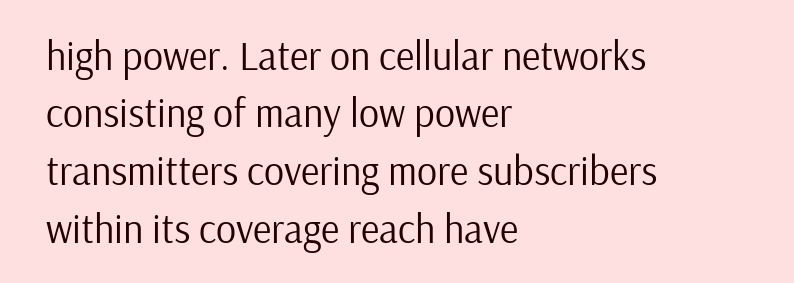high power. Later on cellular networks consisting of many low power transmitters covering more subscribers within its coverage reach have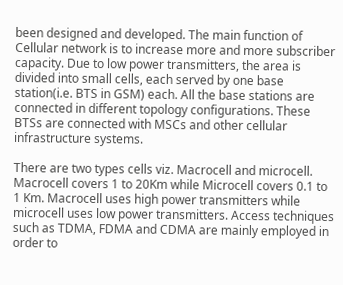been designed and developed. The main function of Cellular network is to increase more and more subscriber capacity. Due to low power transmitters, the area is divided into small cells, each served by one base station(i.e. BTS in GSM) each. All the base stations are connected in different topology configurations. These BTSs are connected with MSCs and other cellular infrastructure systems.

There are two types cells viz. Macrocell and microcell. Macrocell covers 1 to 20Km while Microcell covers 0.1 to 1 Km. Macrocell uses high power transmitters while microcell uses low power transmitters. Access techniques such as TDMA, FDMA and CDMA are mainly employed in order to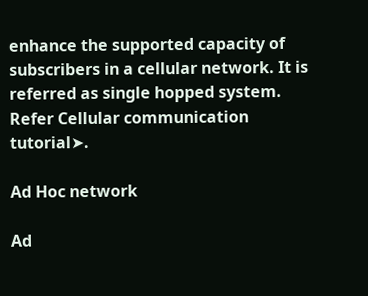enhance the supported capacity of subscribers in a cellular network. It is referred as single hopped system.
Refer Cellular communication tutorial➤.

Ad Hoc network

Ad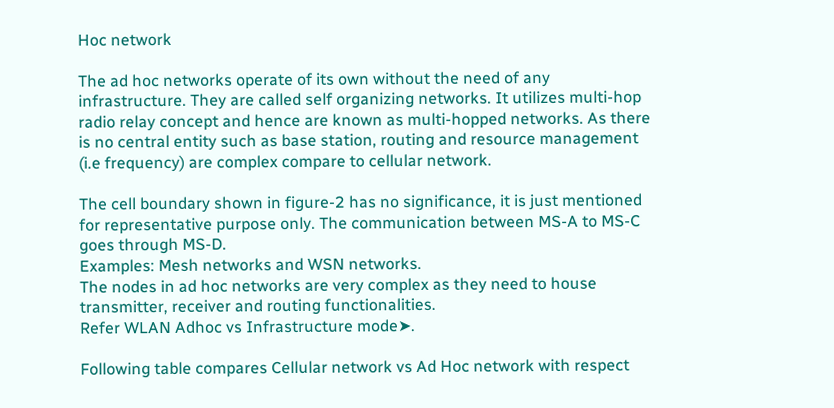Hoc network

The ad hoc networks operate of its own without the need of any infrastructure. They are called self organizing networks. It utilizes multi-hop radio relay concept and hence are known as multi-hopped networks. As there is no central entity such as base station, routing and resource management (i.e frequency) are complex compare to cellular network.

The cell boundary shown in figure-2 has no significance, it is just mentioned for representative purpose only. The communication between MS-A to MS-C goes through MS-D.
Examples: Mesh networks and WSN networks.
The nodes in ad hoc networks are very complex as they need to house transmitter, receiver and routing functionalities.
Refer WLAN Adhoc vs Infrastructure mode➤.

Following table compares Cellular network vs Ad Hoc network with respect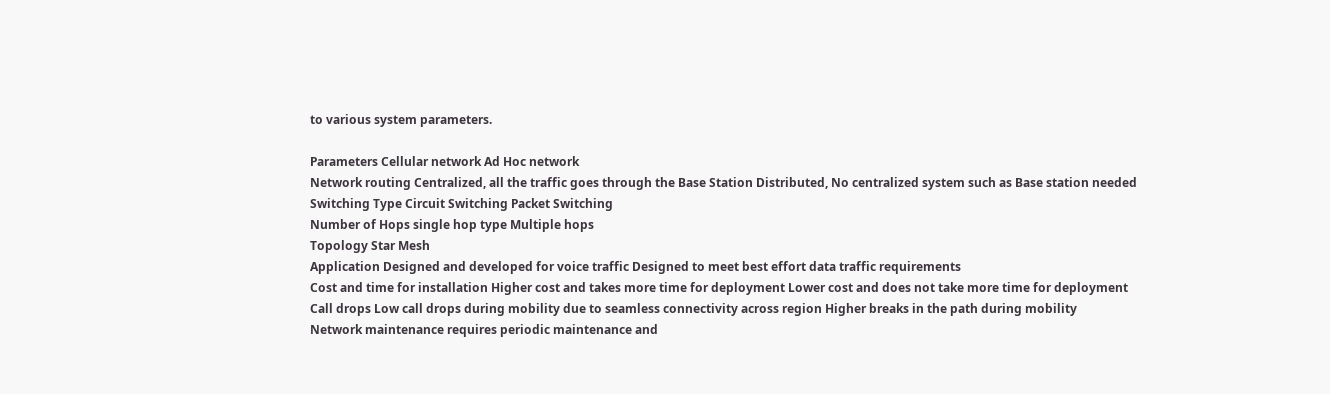to various system parameters.

Parameters Cellular network Ad Hoc network
Network routing Centralized, all the traffic goes through the Base Station Distributed, No centralized system such as Base station needed
Switching Type Circuit Switching Packet Switching
Number of Hops single hop type Multiple hops
Topology Star Mesh
Application Designed and developed for voice traffic Designed to meet best effort data traffic requirements
Cost and time for installation Higher cost and takes more time for deployment Lower cost and does not take more time for deployment
Call drops Low call drops during mobility due to seamless connectivity across region Higher breaks in the path during mobility
Network maintenance requires periodic maintenance and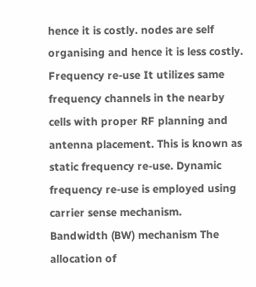hence it is costly. nodes are self organising and hence it is less costly.
Frequency re-use It utilizes same frequency channels in the nearby cells with proper RF planning and antenna placement. This is known as static frequency re-use. Dynamic frequency re-use is employed using carrier sense mechanism.
Bandwidth (BW) mechanism The allocation of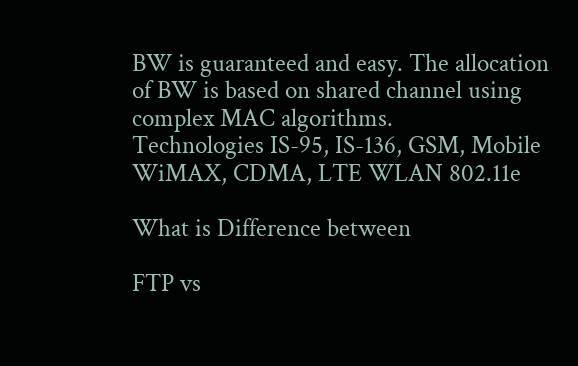BW is guaranteed and easy. The allocation of BW is based on shared channel using complex MAC algorithms.
Technologies IS-95, IS-136, GSM, Mobile WiMAX, CDMA, LTE WLAN 802.11e

What is Difference between

FTP vs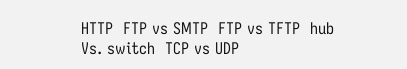HTTP  FTP vs SMTP  FTP vs TFTP  hub Vs. switch  TCP vs UDP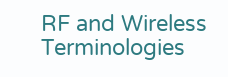RF and Wireless Terminologies